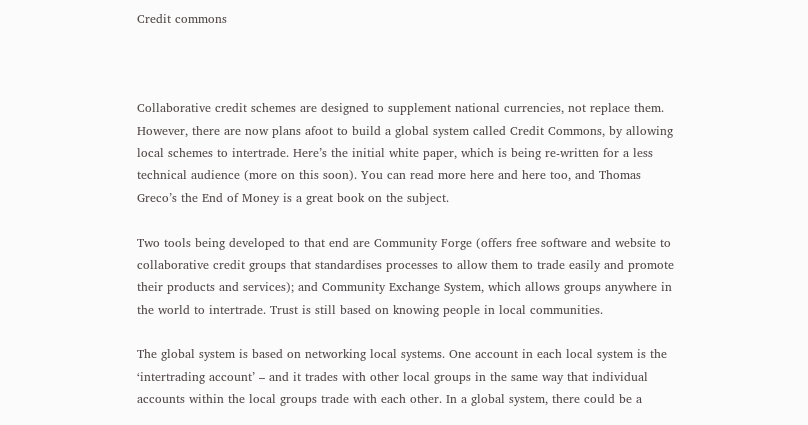Credit commons



Collaborative credit schemes are designed to supplement national currencies, not replace them. However, there are now plans afoot to build a global system called Credit Commons, by allowing local schemes to intertrade. Here’s the initial white paper, which is being re-written for a less technical audience (more on this soon). You can read more here and here too, and Thomas Greco’s the End of Money is a great book on the subject.

Two tools being developed to that end are Community Forge (offers free software and website to collaborative credit groups that standardises processes to allow them to trade easily and promote their products and services); and Community Exchange System, which allows groups anywhere in the world to intertrade. Trust is still based on knowing people in local communities.

The global system is based on networking local systems. One account in each local system is the ‘intertrading account’ – and it trades with other local groups in the same way that individual accounts within the local groups trade with each other. In a global system, there could be a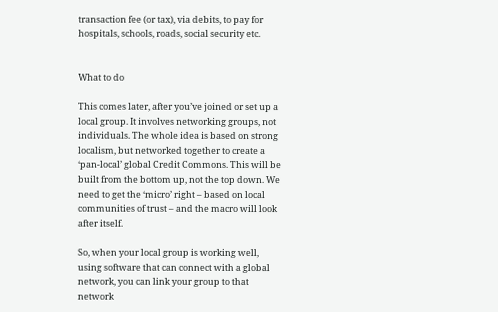transaction fee (or tax), via debits, to pay for hospitals, schools, roads, social security etc.


What to do

This comes later, after you’ve joined or set up a local group. It involves networking groups, not individuals. The whole idea is based on strong localism, but networked together to create a ‘pan-local’ global Credit Commons. This will be built from the bottom up, not the top down. We need to get the ‘micro’ right – based on local communities of trust – and the macro will look after itself.

So, when your local group is working well, using software that can connect with a global network, you can link your group to that network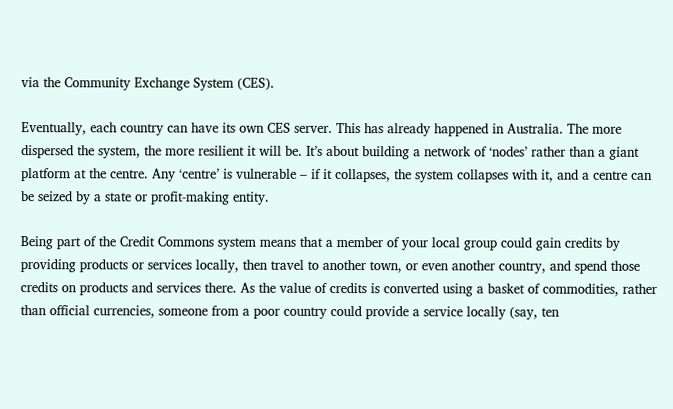via the Community Exchange System (CES).

Eventually, each country can have its own CES server. This has already happened in Australia. The more dispersed the system, the more resilient it will be. It’s about building a network of ‘nodes’ rather than a giant platform at the centre. Any ‘centre’ is vulnerable – if it collapses, the system collapses with it, and a centre can be seized by a state or profit-making entity.

Being part of the Credit Commons system means that a member of your local group could gain credits by providing products or services locally, then travel to another town, or even another country, and spend those credits on products and services there. As the value of credits is converted using a basket of commodities, rather than official currencies, someone from a poor country could provide a service locally (say, ten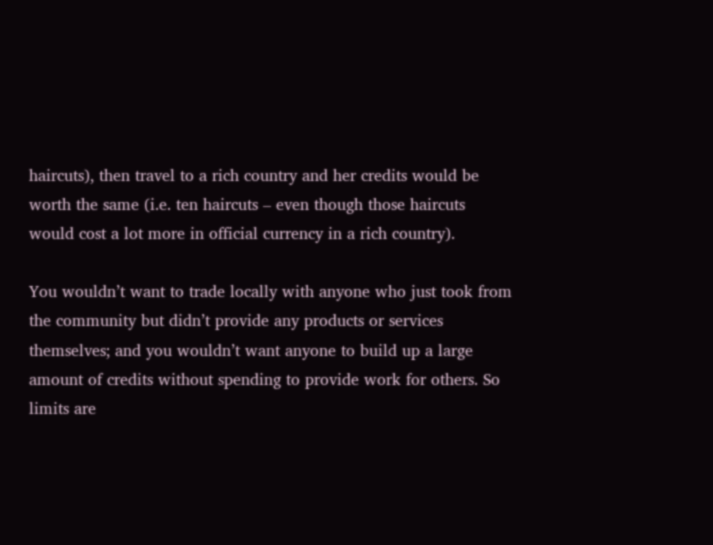haircuts), then travel to a rich country and her credits would be worth the same (i.e. ten haircuts – even though those haircuts would cost a lot more in official currency in a rich country).

You wouldn’t want to trade locally with anyone who just took from the community but didn’t provide any products or services themselves; and you wouldn’t want anyone to build up a large amount of credits without spending to provide work for others. So limits are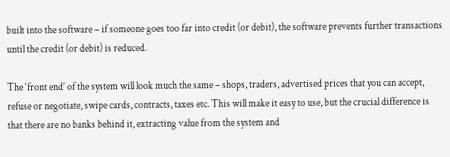built into the software – if someone goes too far into credit (or debit), the software prevents further transactions until the credit (or debit) is reduced.

The ‘front end’ of the system will look much the same – shops, traders, advertised prices that you can accept, refuse or negotiate, swipe cards, contracts, taxes etc. This will make it easy to use, but the crucial difference is that there are no banks behind it, extracting value from the system and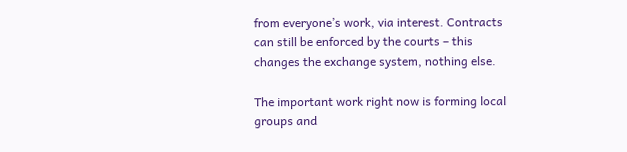from everyone’s work, via interest. Contracts can still be enforced by the courts – this changes the exchange system, nothing else.

The important work right now is forming local groups and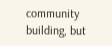community building, but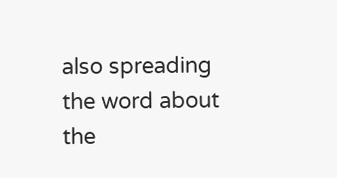also spreading the word about the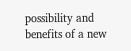possibility and benefits of a new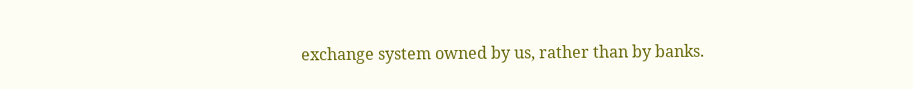exchange system owned by us, rather than by banks.